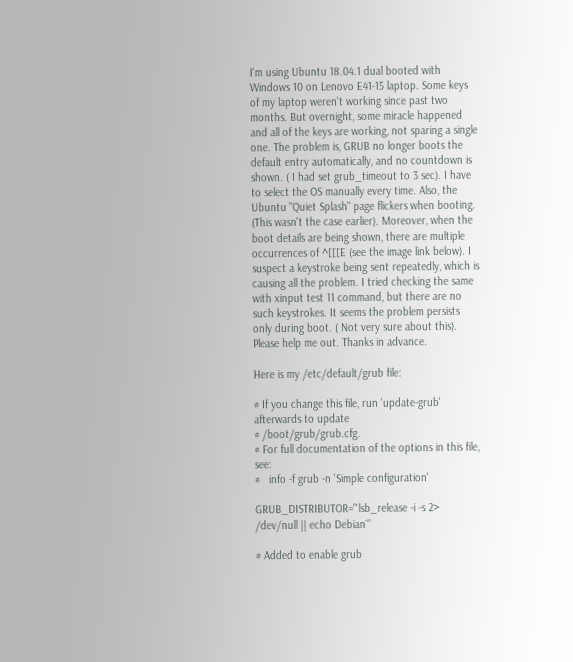I'm using Ubuntu 18.04.1 dual booted with Windows 10 on Lenovo E41-15 laptop. Some keys of my laptop weren't working since past two months. But overnight, some miracle happened and all of the keys are working, not sparing a single one. The problem is, GRUB no longer boots the default entry automatically, and no countdown is shown. ( I had set grub_timeout to 3 sec). I have to select the OS manually every time. Also, the Ubuntu "Quiet Splash" page flickers when booting. (This wasn't the case earlier). Moreover, when the boot details are being shown, there are multiple occurrences of ^[[[E (see the image link below). I suspect a keystroke being sent repeatedly, which is causing all the problem. I tried checking the same with xinput test 11 command, but there are no such keystrokes. It seems the problem persists only during boot. ( Not very sure about this). Please help me out. Thanks in advance.

Here is my /etc/default/grub file:

# If you change this file, run 'update-grub' afterwards to update
# /boot/grub/grub.cfg.
# For full documentation of the options in this file, see:
#   info -f grub -n 'Simple configuration'

GRUB_DISTRIBUTOR="`lsb_release -i -s 2> /dev/null || echo Debian`"

# Added to enable grub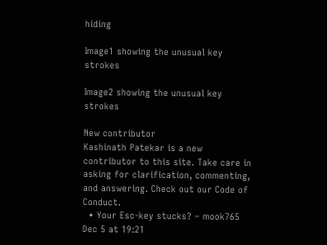hiding

Image1 showing the unusual key strokes

Image2 showing the unusual key strokes

New contributor
Kashinath Patekar is a new contributor to this site. Take care in asking for clarification, commenting, and answering. Check out our Code of Conduct.
  • Your Esc-key stucks? – mook765 Dec 5 at 19:21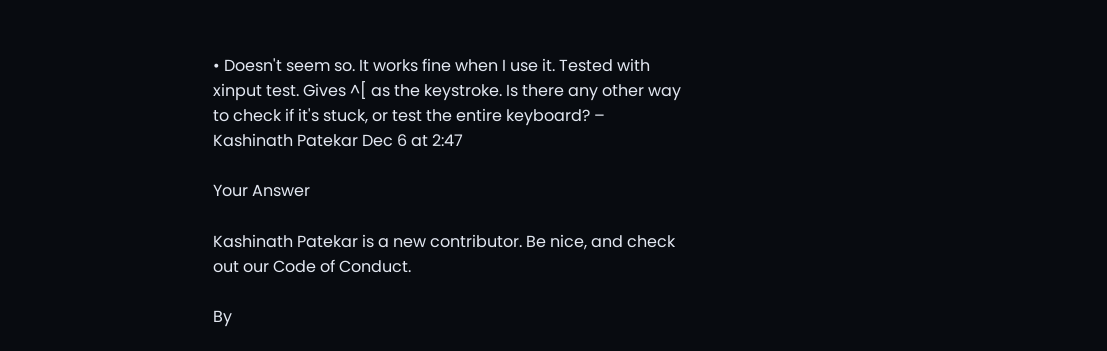• Doesn't seem so. It works fine when I use it. Tested with xinput test. Gives ^[ as the keystroke. Is there any other way to check if it's stuck, or test the entire keyboard? – Kashinath Patekar Dec 6 at 2:47

Your Answer

Kashinath Patekar is a new contributor. Be nice, and check out our Code of Conduct.

By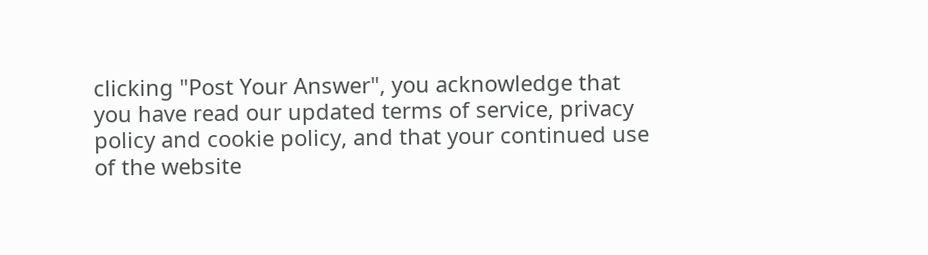clicking "Post Your Answer", you acknowledge that you have read our updated terms of service, privacy policy and cookie policy, and that your continued use of the website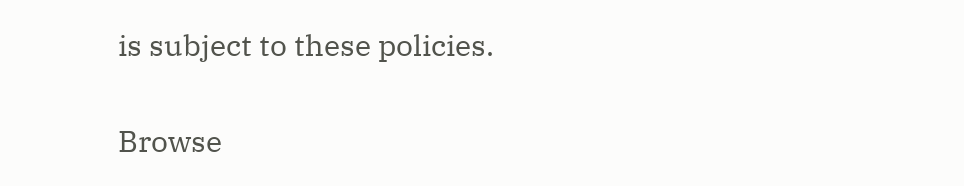is subject to these policies.

Browse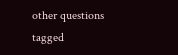other questions tagged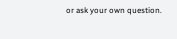or ask your own question.